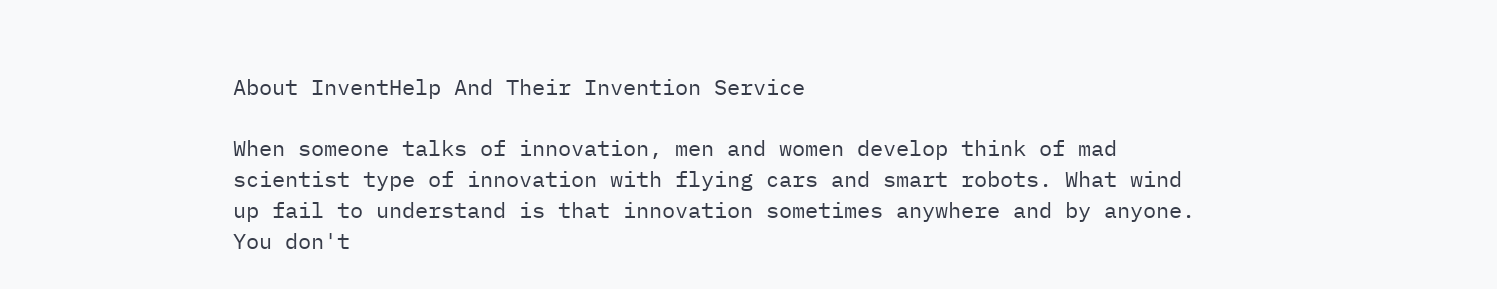About InventHelp And Their Invention Service

When someone talks of innovation, men and women develop think of mad scientist type of innovation with flying cars and smart robots. What wind up fail to understand is that innovation sometimes anywhere and by anyone. You don't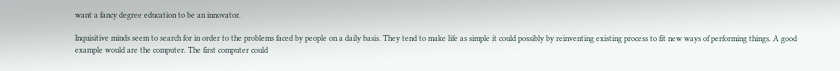want a fancy degree education to be an innovator.

Inquisitive minds seem to search for in order to the problems faced by people on a daily basis. They tend to make life as simple it could possibly by reinventing existing process to fit new ways of performing things. A good example would are the computer. The first computer could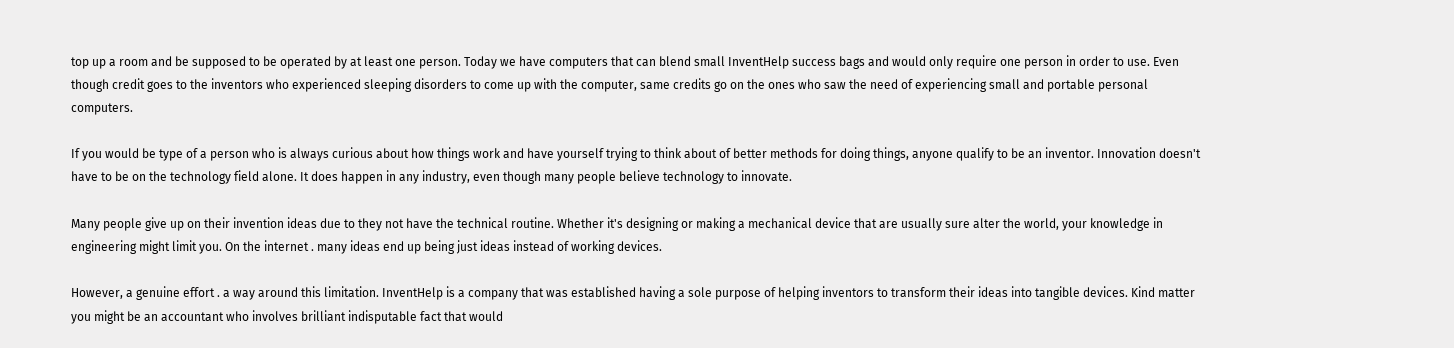top up a room and be supposed to be operated by at least one person. Today we have computers that can blend small InventHelp success bags and would only require one person in order to use. Even though credit goes to the inventors who experienced sleeping disorders to come up with the computer, same credits go on the ones who saw the need of experiencing small and portable personal computers.

If you would be type of a person who is always curious about how things work and have yourself trying to think about of better methods for doing things, anyone qualify to be an inventor. Innovation doesn't have to be on the technology field alone. It does happen in any industry, even though many people believe technology to innovate.

Many people give up on their invention ideas due to they not have the technical routine. Whether it's designing or making a mechanical device that are usually sure alter the world, your knowledge in engineering might limit you. On the internet . many ideas end up being just ideas instead of working devices.

However, a genuine effort . a way around this limitation. InventHelp is a company that was established having a sole purpose of helping inventors to transform their ideas into tangible devices. Kind matter you might be an accountant who involves brilliant indisputable fact that would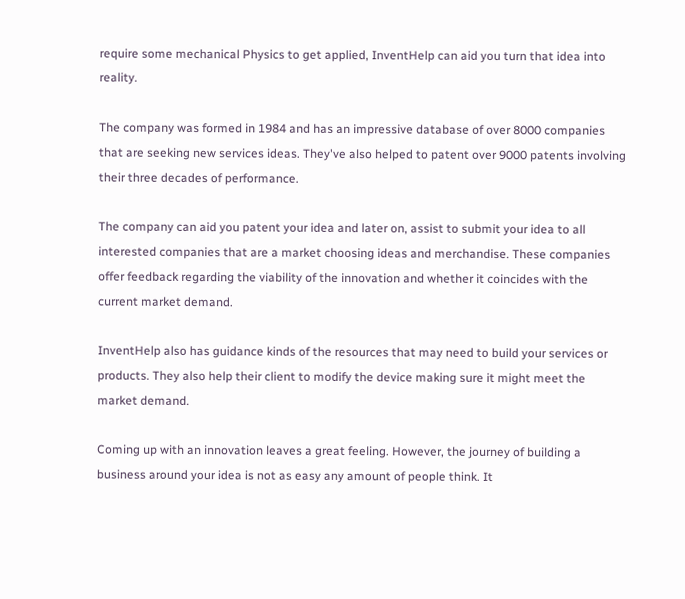require some mechanical Physics to get applied, InventHelp can aid you turn that idea into reality.

The company was formed in 1984 and has an impressive database of over 8000 companies that are seeking new services ideas. They've also helped to patent over 9000 patents involving their three decades of performance.

The company can aid you patent your idea and later on, assist to submit your idea to all interested companies that are a market choosing ideas and merchandise. These companies offer feedback regarding the viability of the innovation and whether it coincides with the current market demand.

InventHelp also has guidance kinds of the resources that may need to build your services or products. They also help their client to modify the device making sure it might meet the market demand.

Coming up with an innovation leaves a great feeling. However, the journey of building a business around your idea is not as easy any amount of people think. It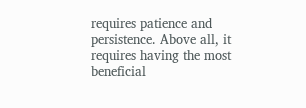requires patience and persistence. Above all, it requires having the most beneficial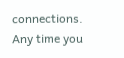connections. Any time you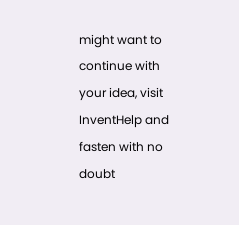might want to continue with your idea, visit InventHelp and fasten with no doubt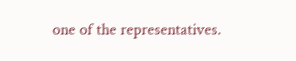one of the representatives.